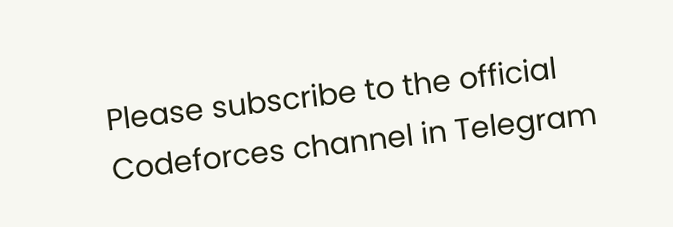Please subscribe to the official Codeforces channel in Telegram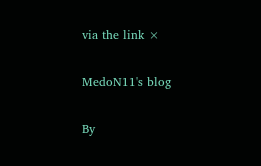via the link ×

MedoN11's blog

By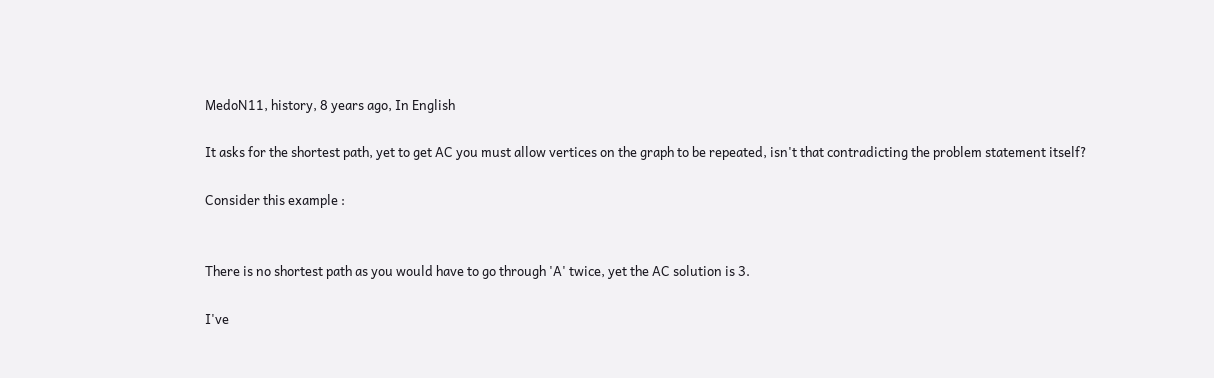MedoN11, history, 8 years ago, In English

It asks for the shortest path, yet to get AC you must allow vertices on the graph to be repeated, isn't that contradicting the problem statement itself?

Consider this example :


There is no shortest path as you would have to go through 'A' twice, yet the AC solution is 3.

I've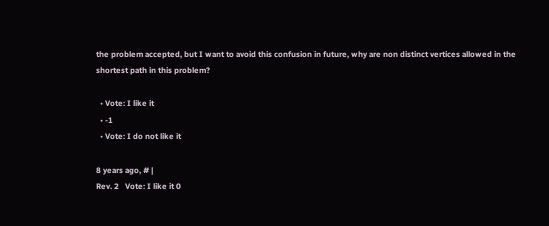the problem accepted, but I want to avoid this confusion in future, why are non distinct vertices allowed in the shortest path in this problem?

  • Vote: I like it
  • -1
  • Vote: I do not like it

8 years ago, # |
Rev. 2   Vote: I like it 0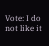Vote: I do not like it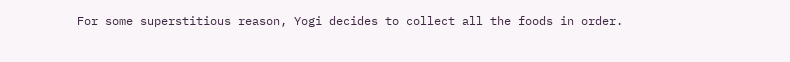For some superstitious reason, Yogi decides to collect all the foods in order.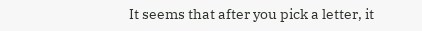It seems that after you pick a letter, it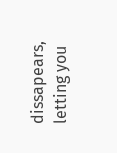dissapears, letting you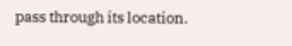pass through its location.